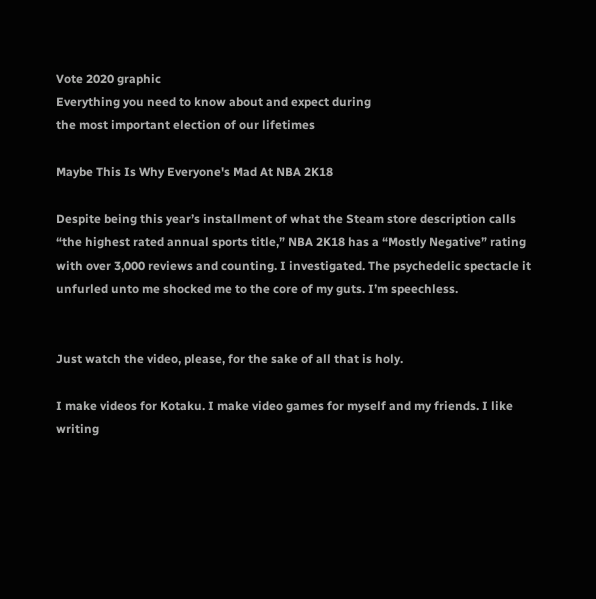Vote 2020 graphic
Everything you need to know about and expect during
the most important election of our lifetimes

Maybe This Is Why Everyone's Mad At NBA 2K18

Despite being this year’s installment of what the Steam store description calls “the highest rated annual sports title,” NBA 2K18 has a “Mostly Negative” rating with over 3,000 reviews and counting. I investigated. The psychedelic spectacle it unfurled unto me shocked me to the core of my guts. I’m speechless.


Just watch the video, please, for the sake of all that is holy.

I make videos for Kotaku. I make video games for myself and my friends. I like writing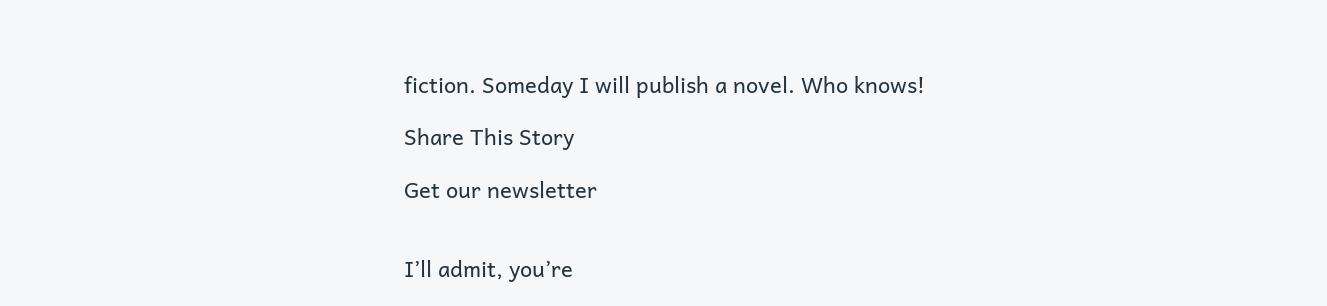fiction. Someday I will publish a novel. Who knows!

Share This Story

Get our newsletter


I’ll admit, you’re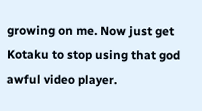growing on me. Now just get Kotaku to stop using that god awful video player.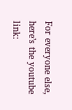For everyone else, here’s the youtube link: